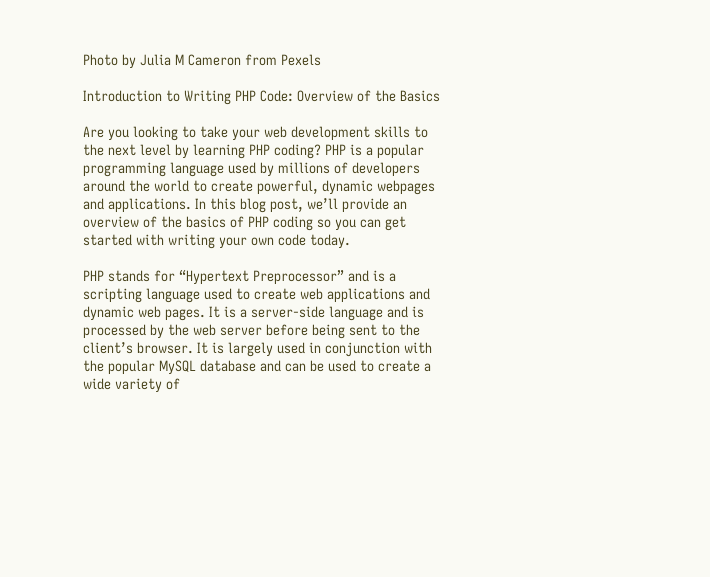Photo by Julia M Cameron from Pexels

Introduction to Writing PHP Code: Overview of the Basics

Are you looking to take your web development skills to the next level by learning PHP coding? PHP is a popular programming language used by millions of developers around the world to create powerful, dynamic webpages and applications. In this blog post, we’ll provide an overview of the basics of PHP coding so you can get started with writing your own code today.

PHP stands for “Hypertext Preprocessor” and is a scripting language used to create web applications and dynamic web pages. It is a server-side language and is processed by the web server before being sent to the client’s browser. It is largely used in conjunction with the popular MySQL database and can be used to create a wide variety of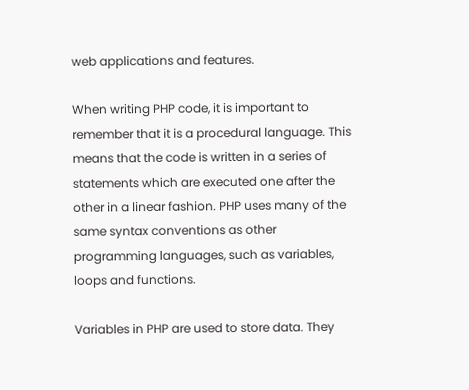web applications and features.

When writing PHP code, it is important to remember that it is a procedural language. This means that the code is written in a series of statements which are executed one after the other in a linear fashion. PHP uses many of the same syntax conventions as other programming languages, such as variables, loops and functions.

Variables in PHP are used to store data. They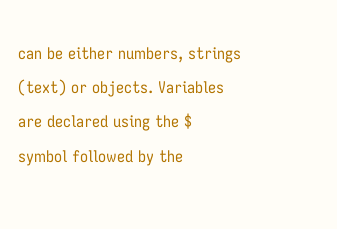can be either numbers, strings (text) or objects. Variables are declared using the $ symbol followed by the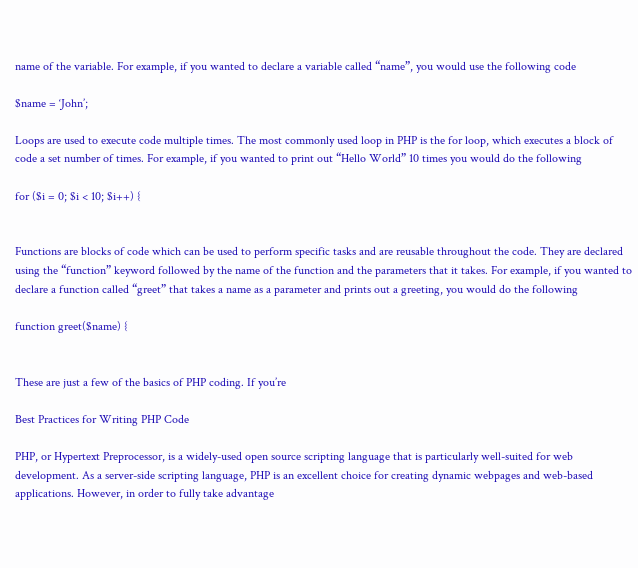name of the variable. For example, if you wanted to declare a variable called “name”, you would use the following code

$name = ‘John’;

Loops are used to execute code multiple times. The most commonly used loop in PHP is the for loop, which executes a block of code a set number of times. For example, if you wanted to print out “Hello World” 10 times you would do the following

for ($i = 0; $i < 10; $i++) {


Functions are blocks of code which can be used to perform specific tasks and are reusable throughout the code. They are declared using the “function” keyword followed by the name of the function and the parameters that it takes. For example, if you wanted to declare a function called “greet” that takes a name as a parameter and prints out a greeting, you would do the following

function greet($name) {


These are just a few of the basics of PHP coding. If you’re

Best Practices for Writing PHP Code

PHP, or Hypertext Preprocessor, is a widely-used open source scripting language that is particularly well-suited for web development. As a server-side scripting language, PHP is an excellent choice for creating dynamic webpages and web-based applications. However, in order to fully take advantage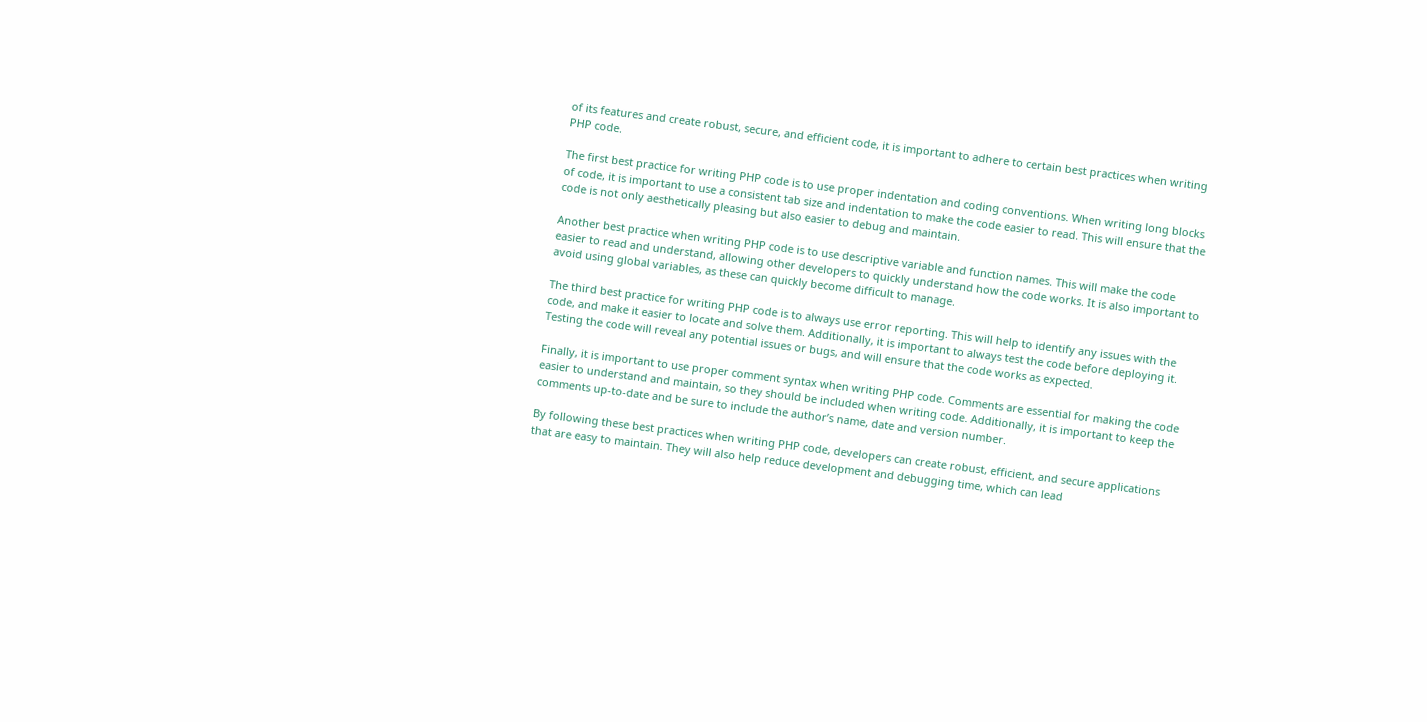of its features and create robust, secure, and efficient code, it is important to adhere to certain best practices when writing PHP code.

The first best practice for writing PHP code is to use proper indentation and coding conventions. When writing long blocks of code, it is important to use a consistent tab size and indentation to make the code easier to read. This will ensure that the code is not only aesthetically pleasing but also easier to debug and maintain.

Another best practice when writing PHP code is to use descriptive variable and function names. This will make the code easier to read and understand, allowing other developers to quickly understand how the code works. It is also important to avoid using global variables, as these can quickly become difficult to manage.

The third best practice for writing PHP code is to always use error reporting. This will help to identify any issues with the code, and make it easier to locate and solve them. Additionally, it is important to always test the code before deploying it. Testing the code will reveal any potential issues or bugs, and will ensure that the code works as expected.

Finally, it is important to use proper comment syntax when writing PHP code. Comments are essential for making the code easier to understand and maintain, so they should be included when writing code. Additionally, it is important to keep the comments up-to-date and be sure to include the author’s name, date and version number.

By following these best practices when writing PHP code, developers can create robust, efficient, and secure applications that are easy to maintain. They will also help reduce development and debugging time, which can lead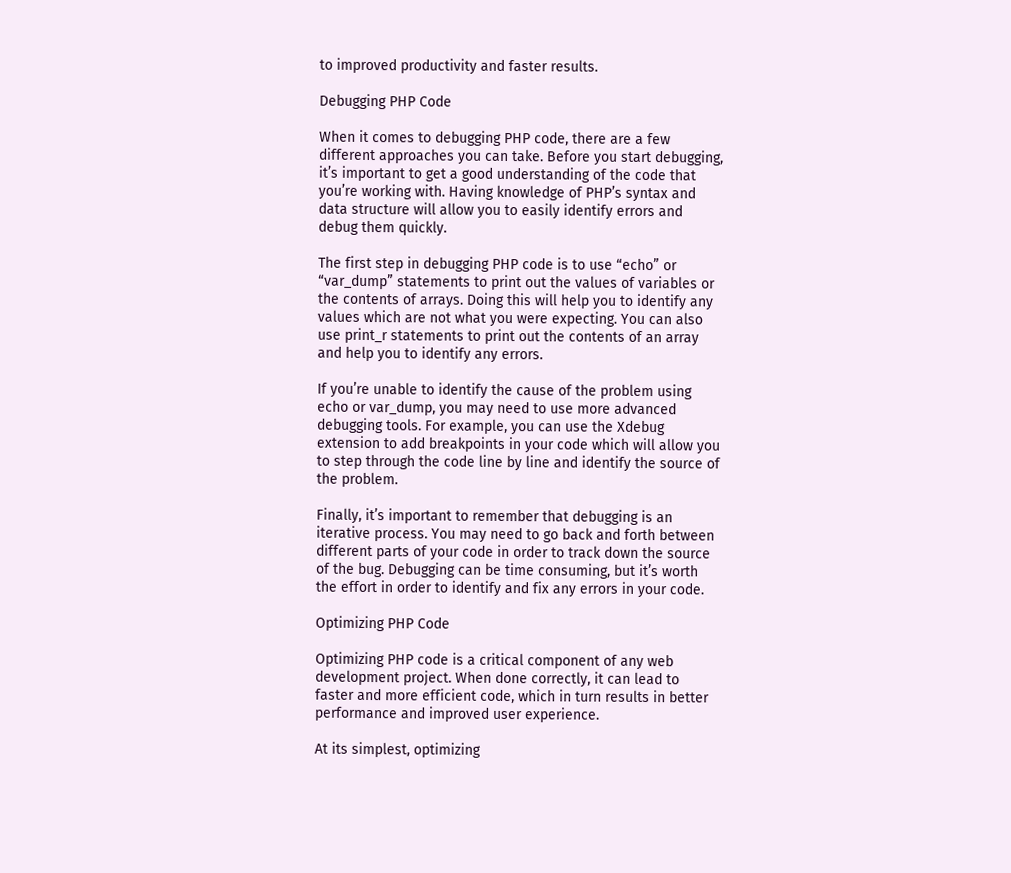to improved productivity and faster results.

Debugging PHP Code

When it comes to debugging PHP code, there are a few different approaches you can take. Before you start debugging, it’s important to get a good understanding of the code that you’re working with. Having knowledge of PHP’s syntax and data structure will allow you to easily identify errors and debug them quickly.

The first step in debugging PHP code is to use “echo” or “var_dump” statements to print out the values of variables or the contents of arrays. Doing this will help you to identify any values which are not what you were expecting. You can also use print_r statements to print out the contents of an array and help you to identify any errors.

If you’re unable to identify the cause of the problem using echo or var_dump, you may need to use more advanced debugging tools. For example, you can use the Xdebug extension to add breakpoints in your code which will allow you to step through the code line by line and identify the source of the problem.

Finally, it’s important to remember that debugging is an iterative process. You may need to go back and forth between different parts of your code in order to track down the source of the bug. Debugging can be time consuming, but it’s worth the effort in order to identify and fix any errors in your code.

Optimizing PHP Code

Optimizing PHP code is a critical component of any web development project. When done correctly, it can lead to faster and more efficient code, which in turn results in better performance and improved user experience.

At its simplest, optimizing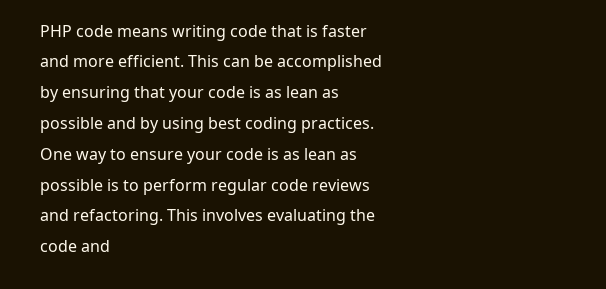PHP code means writing code that is faster and more efficient. This can be accomplished by ensuring that your code is as lean as possible and by using best coding practices. One way to ensure your code is as lean as possible is to perform regular code reviews and refactoring. This involves evaluating the code and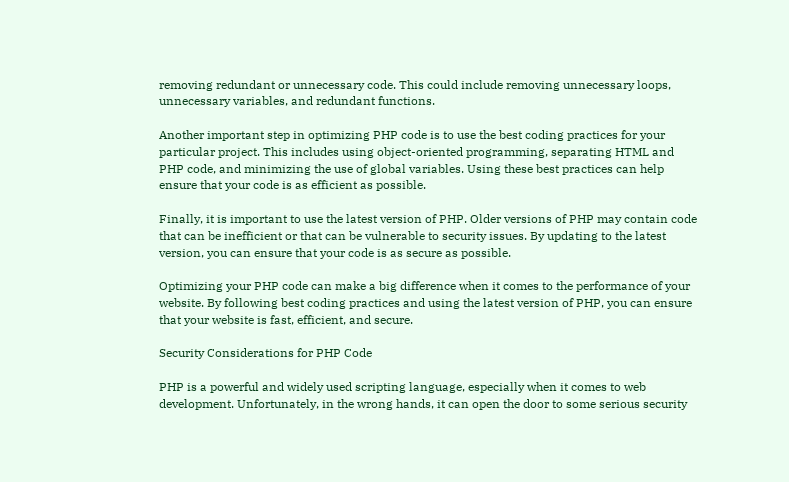removing redundant or unnecessary code. This could include removing unnecessary loops, unnecessary variables, and redundant functions.

Another important step in optimizing PHP code is to use the best coding practices for your particular project. This includes using object-oriented programming, separating HTML and PHP code, and minimizing the use of global variables. Using these best practices can help ensure that your code is as efficient as possible.

Finally, it is important to use the latest version of PHP. Older versions of PHP may contain code that can be inefficient or that can be vulnerable to security issues. By updating to the latest version, you can ensure that your code is as secure as possible.

Optimizing your PHP code can make a big difference when it comes to the performance of your website. By following best coding practices and using the latest version of PHP, you can ensure that your website is fast, efficient, and secure.

Security Considerations for PHP Code

PHP is a powerful and widely used scripting language, especially when it comes to web development. Unfortunately, in the wrong hands, it can open the door to some serious security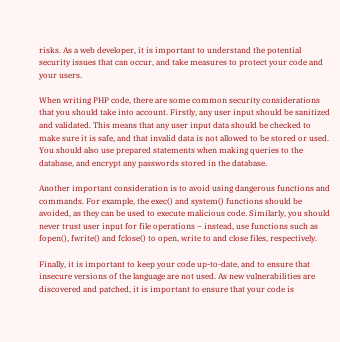risks. As a web developer, it is important to understand the potential security issues that can occur, and take measures to protect your code and your users.

When writing PHP code, there are some common security considerations that you should take into account. Firstly, any user input should be sanitized and validated. This means that any user input data should be checked to make sure it is safe, and that invalid data is not allowed to be stored or used. You should also use prepared statements when making queries to the database, and encrypt any passwords stored in the database.

Another important consideration is to avoid using dangerous functions and commands. For example, the exec() and system() functions should be avoided, as they can be used to execute malicious code. Similarly, you should never trust user input for file operations – instead, use functions such as fopen(), fwrite() and fclose() to open, write to and close files, respectively.

Finally, it is important to keep your code up-to-date, and to ensure that insecure versions of the language are not used. As new vulnerabilities are discovered and patched, it is important to ensure that your code is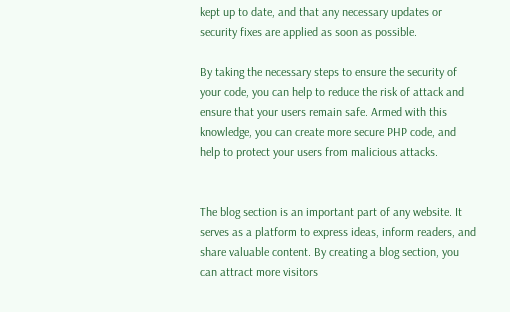kept up to date, and that any necessary updates or security fixes are applied as soon as possible.

By taking the necessary steps to ensure the security of your code, you can help to reduce the risk of attack and ensure that your users remain safe. Armed with this knowledge, you can create more secure PHP code, and help to protect your users from malicious attacks.


The blog section is an important part of any website. It serves as a platform to express ideas, inform readers, and share valuable content. By creating a blog section, you can attract more visitors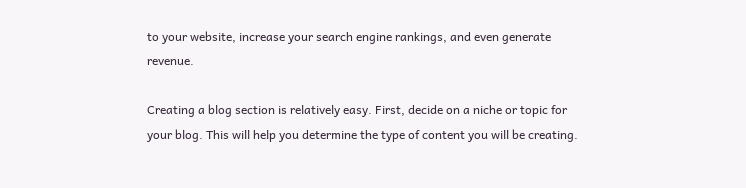to your website, increase your search engine rankings, and even generate revenue.

Creating a blog section is relatively easy. First, decide on a niche or topic for your blog. This will help you determine the type of content you will be creating.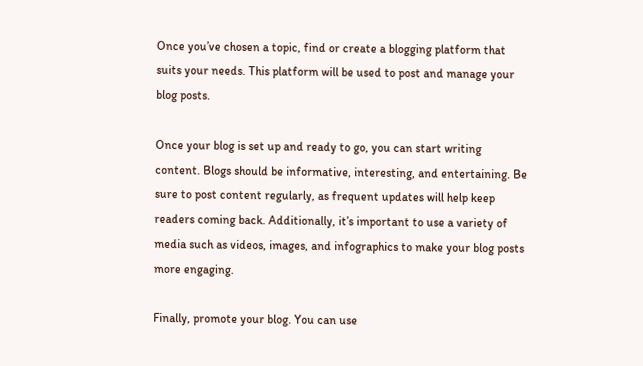Once you’ve chosen a topic, find or create a blogging platform that suits your needs. This platform will be used to post and manage your blog posts.

Once your blog is set up and ready to go, you can start writing content. Blogs should be informative, interesting, and entertaining. Be sure to post content regularly, as frequent updates will help keep readers coming back. Additionally, it’s important to use a variety of media such as videos, images, and infographics to make your blog posts more engaging.

Finally, promote your blog. You can use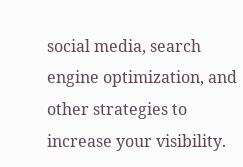social media, search engine optimization, and other strategies to increase your visibility.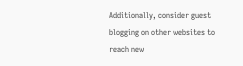Additionally, consider guest blogging on other websites to reach new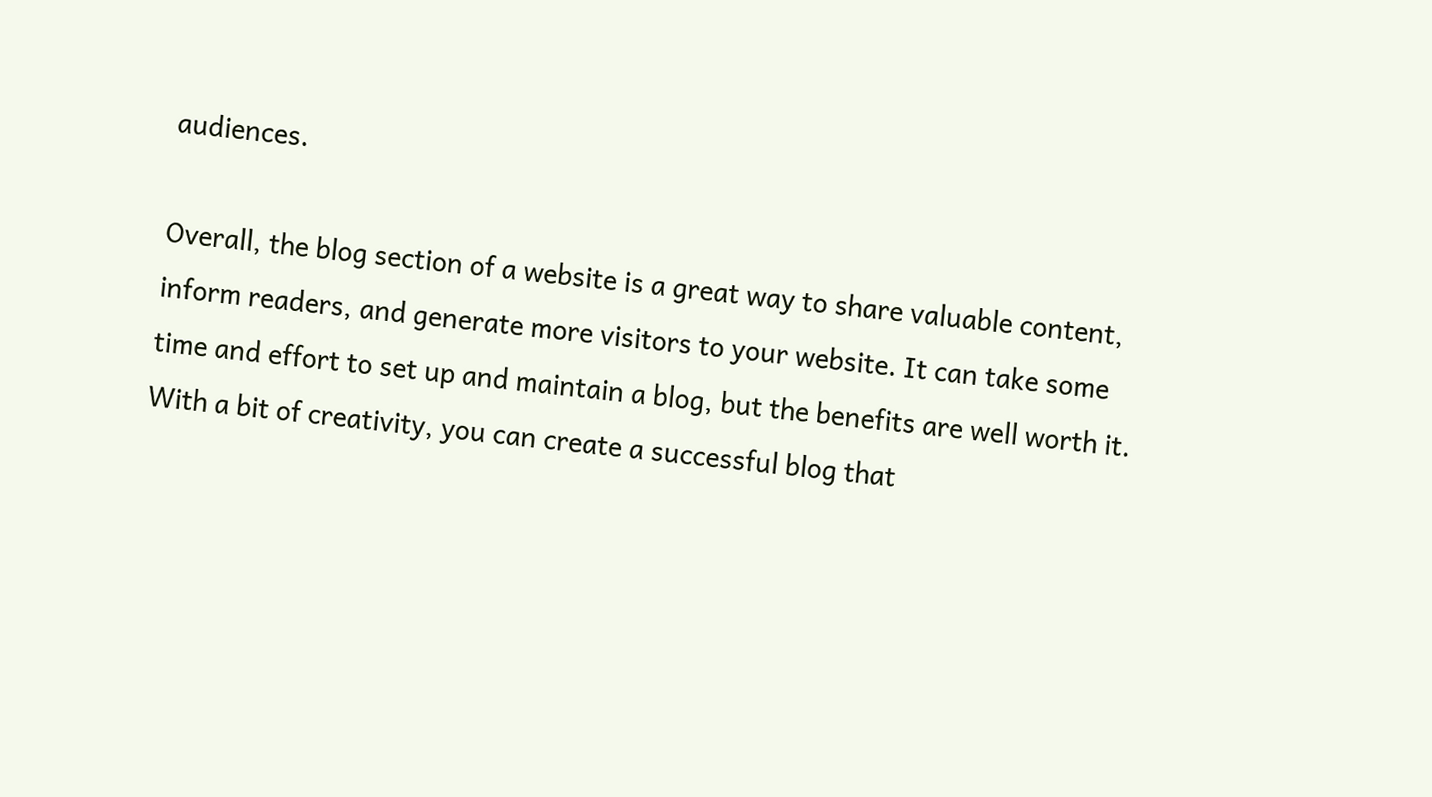audiences.

Overall, the blog section of a website is a great way to share valuable content, inform readers, and generate more visitors to your website. It can take some time and effort to set up and maintain a blog, but the benefits are well worth it. With a bit of creativity, you can create a successful blog that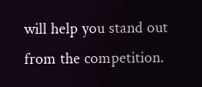will help you stand out from the competition.